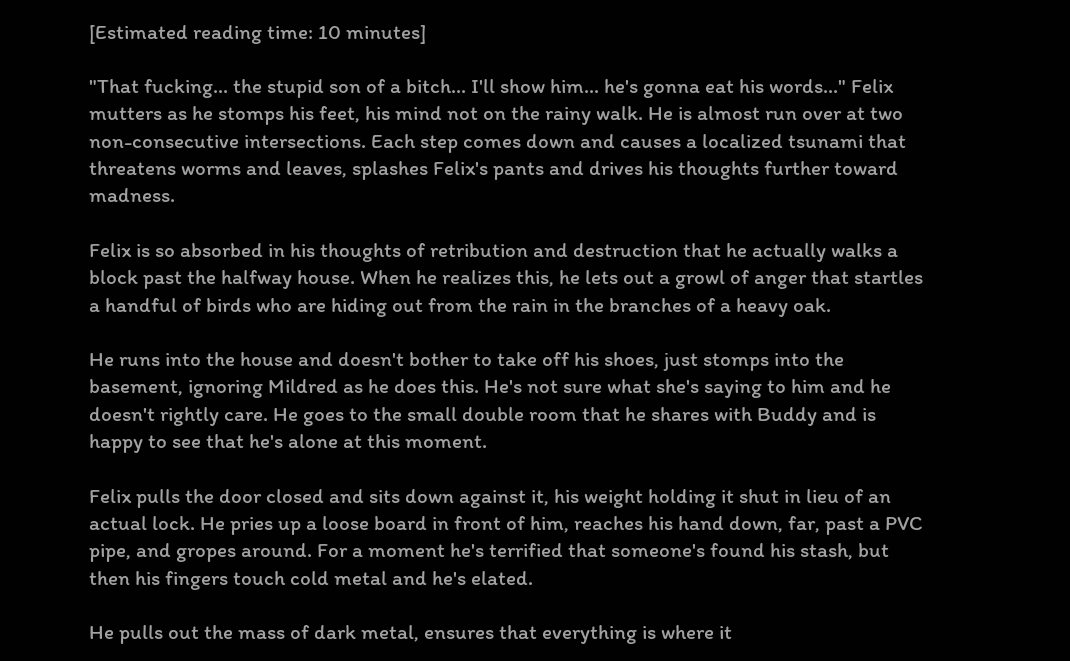[Estimated reading time: 10 minutes]

"That fucking... the stupid son of a bitch... I'll show him... he's gonna eat his words..." Felix mutters as he stomps his feet, his mind not on the rainy walk. He is almost run over at two non-consecutive intersections. Each step comes down and causes a localized tsunami that threatens worms and leaves, splashes Felix's pants and drives his thoughts further toward madness.

Felix is so absorbed in his thoughts of retribution and destruction that he actually walks a block past the halfway house. When he realizes this, he lets out a growl of anger that startles a handful of birds who are hiding out from the rain in the branches of a heavy oak.

He runs into the house and doesn't bother to take off his shoes, just stomps into the basement, ignoring Mildred as he does this. He's not sure what she's saying to him and he doesn't rightly care. He goes to the small double room that he shares with Buddy and is happy to see that he's alone at this moment.

Felix pulls the door closed and sits down against it, his weight holding it shut in lieu of an actual lock. He pries up a loose board in front of him, reaches his hand down, far, past a PVC pipe, and gropes around. For a moment he's terrified that someone's found his stash, but then his fingers touch cold metal and he's elated.

He pulls out the mass of dark metal, ensures that everything is where it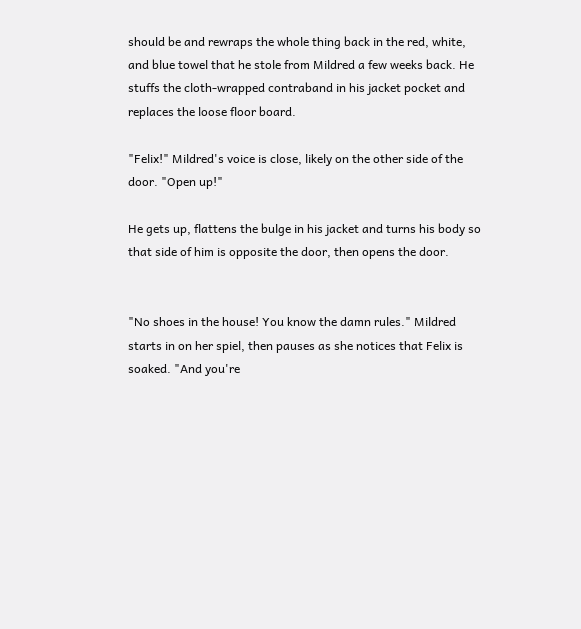should be and rewraps the whole thing back in the red, white, and blue towel that he stole from Mildred a few weeks back. He stuffs the cloth-wrapped contraband in his jacket pocket and replaces the loose floor board.

"Felix!" Mildred's voice is close, likely on the other side of the door. "Open up!"

He gets up, flattens the bulge in his jacket and turns his body so that side of him is opposite the door, then opens the door.


"No shoes in the house! You know the damn rules." Mildred starts in on her spiel, then pauses as she notices that Felix is soaked. "And you're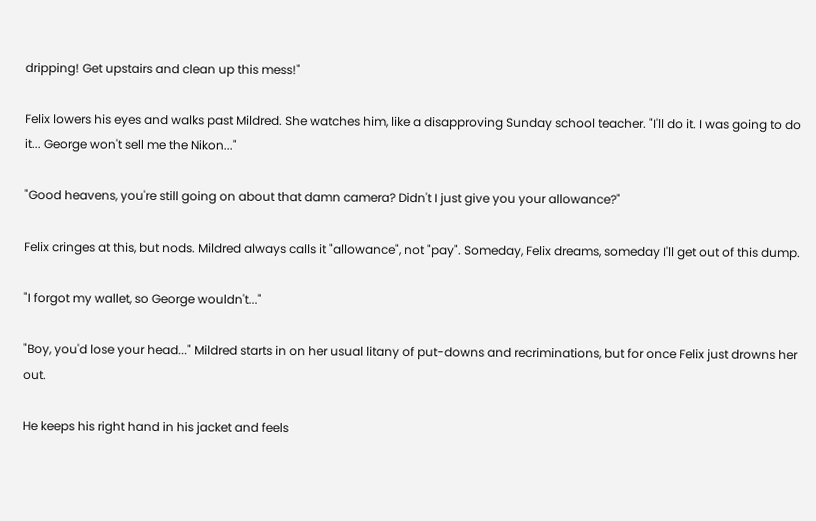dripping! Get upstairs and clean up this mess!"

Felix lowers his eyes and walks past Mildred. She watches him, like a disapproving Sunday school teacher. "I'll do it. I was going to do it... George won't sell me the Nikon..."

"Good heavens, you're still going on about that damn camera? Didn't I just give you your allowance?"

Felix cringes at this, but nods. Mildred always calls it "allowance", not "pay". Someday, Felix dreams, someday I'll get out of this dump.

"I forgot my wallet, so George wouldn't..."

"Boy, you'd lose your head..." Mildred starts in on her usual litany of put-downs and recriminations, but for once Felix just drowns her out.

He keeps his right hand in his jacket and feels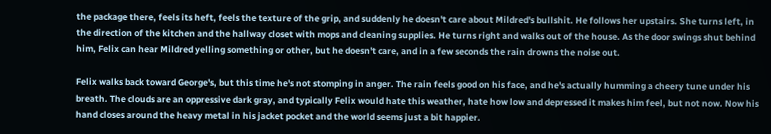the package there, feels its heft, feels the texture of the grip, and suddenly he doesn't care about Mildred's bullshit. He follows her upstairs. She turns left, in the direction of the kitchen and the hallway closet with mops and cleaning supplies. He turns right and walks out of the house. As the door swings shut behind him, Felix can hear Mildred yelling something or other, but he doesn't care, and in a few seconds the rain drowns the noise out.

Felix walks back toward George's, but this time he's not stomping in anger. The rain feels good on his face, and he's actually humming a cheery tune under his breath. The clouds are an oppressive dark gray, and typically Felix would hate this weather, hate how low and depressed it makes him feel, but not now. Now his hand closes around the heavy metal in his jacket pocket and the world seems just a bit happier.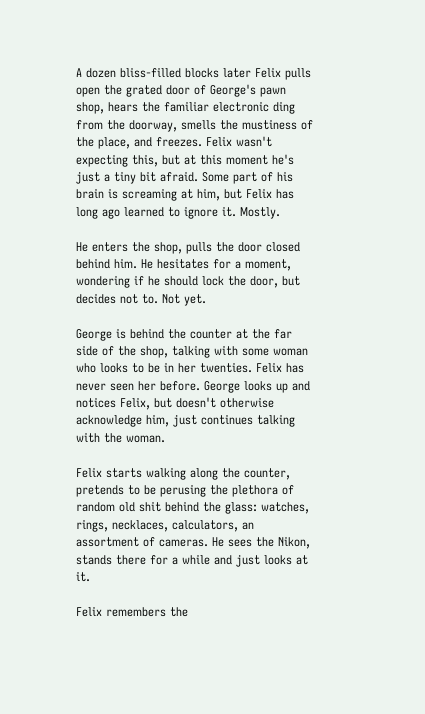A dozen bliss-filled blocks later Felix pulls open the grated door of George's pawn shop, hears the familiar electronic ding from the doorway, smells the mustiness of the place, and freezes. Felix wasn't expecting this, but at this moment he's just a tiny bit afraid. Some part of his brain is screaming at him, but Felix has long ago learned to ignore it. Mostly.

He enters the shop, pulls the door closed behind him. He hesitates for a moment, wondering if he should lock the door, but decides not to. Not yet.

George is behind the counter at the far side of the shop, talking with some woman who looks to be in her twenties. Felix has never seen her before. George looks up and notices Felix, but doesn't otherwise acknowledge him, just continues talking with the woman.

Felix starts walking along the counter, pretends to be perusing the plethora of random old shit behind the glass: watches, rings, necklaces, calculators, an assortment of cameras. He sees the Nikon, stands there for a while and just looks at it.

Felix remembers the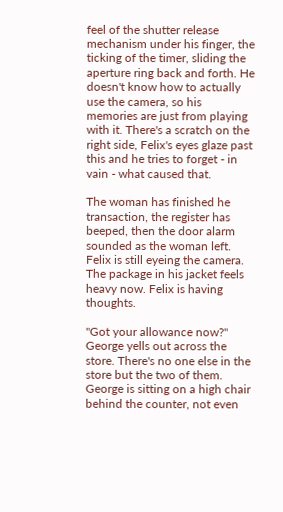feel of the shutter release mechanism under his finger, the ticking of the timer, sliding the aperture ring back and forth. He doesn't know how to actually use the camera, so his memories are just from playing with it. There's a scratch on the right side, Felix's eyes glaze past this and he tries to forget - in vain - what caused that.

The woman has finished he transaction, the register has beeped, then the door alarm sounded as the woman left. Felix is still eyeing the camera. The package in his jacket feels heavy now. Felix is having thoughts.

"Got your allowance now?" George yells out across the store. There's no one else in the store but the two of them. George is sitting on a high chair behind the counter, not even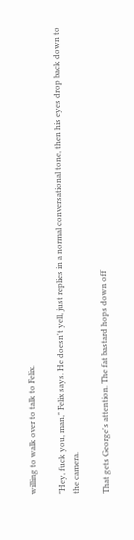willing to walk over to talk to Felix.

"Hey, fuck you, man," Felix says. He doesn't yell, just replies in a normal conversational tone, then his eyes drop back down to the camera.

That gets George's attention. The fat bastard hops down off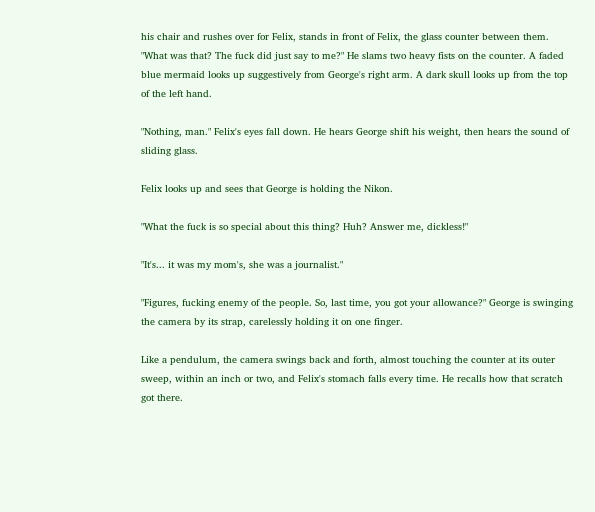his chair and rushes over for Felix, stands in front of Felix, the glass counter between them. "What was that? The fuck did just say to me?" He slams two heavy fists on the counter. A faded blue mermaid looks up suggestively from George's right arm. A dark skull looks up from the top of the left hand.

"Nothing, man." Felix's eyes fall down. He hears George shift his weight, then hears the sound of sliding glass.

Felix looks up and sees that George is holding the Nikon.

"What the fuck is so special about this thing? Huh? Answer me, dickless!"

"It's... it was my mom's, she was a journalist."

"Figures, fucking enemy of the people. So, last time, you got your allowance?" George is swinging the camera by its strap, carelessly holding it on one finger.

Like a pendulum, the camera swings back and forth, almost touching the counter at its outer sweep, within an inch or two, and Felix's stomach falls every time. He recalls how that scratch got there.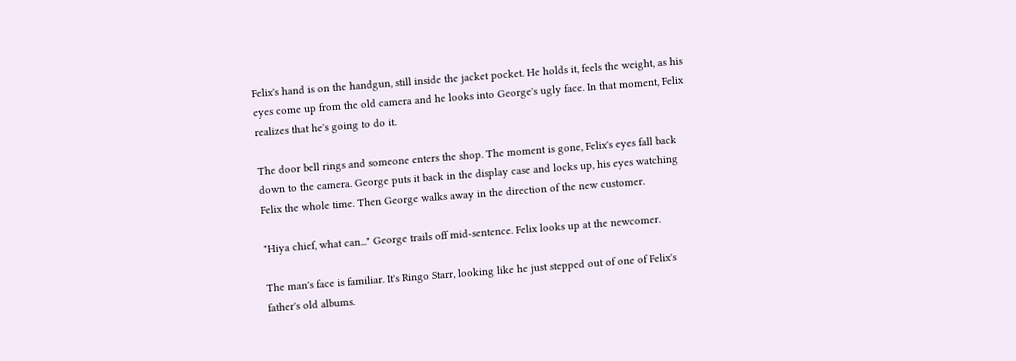Felix's hand is on the handgun, still inside the jacket pocket. He holds it, feels the weight, as his eyes come up from the old camera and he looks into George's ugly face. In that moment, Felix realizes that he's going to do it.

The door bell rings and someone enters the shop. The moment is gone, Felix's eyes fall back down to the camera. George puts it back in the display case and locks up, his eyes watching Felix the whole time. Then George walks away in the direction of the new customer.

"Hiya chief, what can..." George trails off mid-sentence. Felix looks up at the newcomer.

The man's face is familiar. It's Ringo Starr, looking like he just stepped out of one of Felix's father's old albums.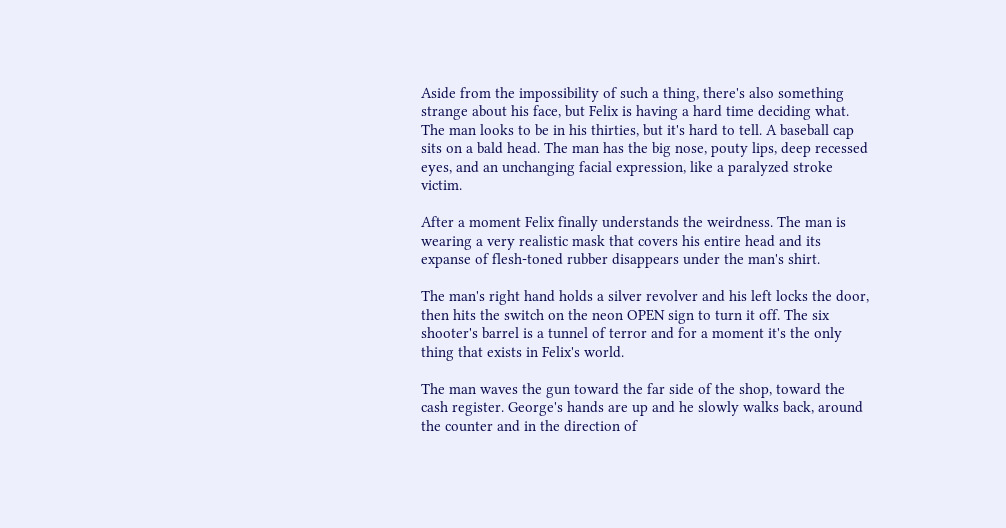Aside from the impossibility of such a thing, there's also something strange about his face, but Felix is having a hard time deciding what. The man looks to be in his thirties, but it's hard to tell. A baseball cap sits on a bald head. The man has the big nose, pouty lips, deep recessed eyes, and an unchanging facial expression, like a paralyzed stroke victim.

After a moment Felix finally understands the weirdness. The man is wearing a very realistic mask that covers his entire head and its expanse of flesh-toned rubber disappears under the man's shirt.

The man's right hand holds a silver revolver and his left locks the door, then hits the switch on the neon OPEN sign to turn it off. The six shooter's barrel is a tunnel of terror and for a moment it's the only thing that exists in Felix's world.

The man waves the gun toward the far side of the shop, toward the cash register. George's hands are up and he slowly walks back, around the counter and in the direction of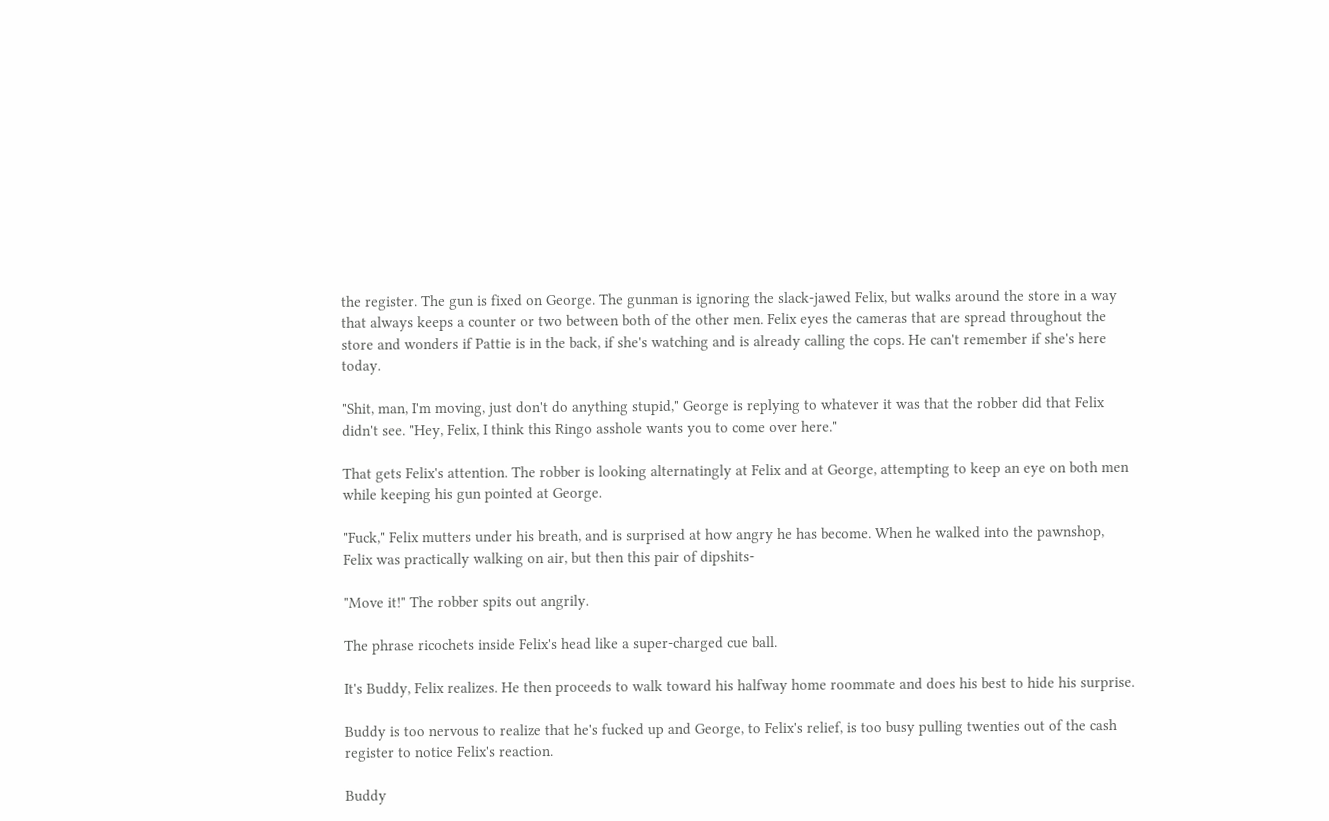the register. The gun is fixed on George. The gunman is ignoring the slack-jawed Felix, but walks around the store in a way that always keeps a counter or two between both of the other men. Felix eyes the cameras that are spread throughout the store and wonders if Pattie is in the back, if she's watching and is already calling the cops. He can't remember if she's here today.

"Shit, man, I'm moving, just don't do anything stupid," George is replying to whatever it was that the robber did that Felix didn't see. "Hey, Felix, I think this Ringo asshole wants you to come over here."

That gets Felix's attention. The robber is looking alternatingly at Felix and at George, attempting to keep an eye on both men while keeping his gun pointed at George.

"Fuck," Felix mutters under his breath, and is surprised at how angry he has become. When he walked into the pawnshop, Felix was practically walking on air, but then this pair of dipshits-

"Move it!" The robber spits out angrily.

The phrase ricochets inside Felix's head like a super-charged cue ball.

It's Buddy, Felix realizes. He then proceeds to walk toward his halfway home roommate and does his best to hide his surprise.

Buddy is too nervous to realize that he's fucked up and George, to Felix's relief, is too busy pulling twenties out of the cash register to notice Felix's reaction.

Buddy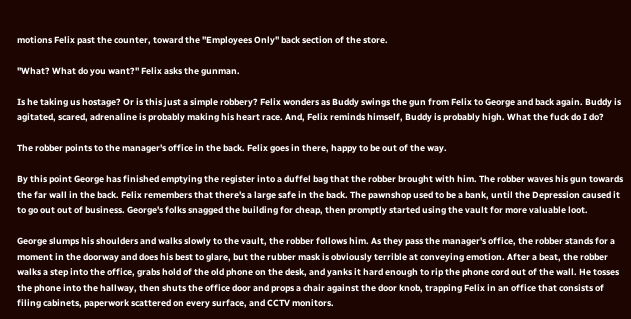motions Felix past the counter, toward the "Employees Only" back section of the store.

"What? What do you want?" Felix asks the gunman.

Is he taking us hostage? Or is this just a simple robbery? Felix wonders as Buddy swings the gun from Felix to George and back again. Buddy is agitated, scared, adrenaline is probably making his heart race. And, Felix reminds himself, Buddy is probably high. What the fuck do I do?

The robber points to the manager's office in the back. Felix goes in there, happy to be out of the way.

By this point George has finished emptying the register into a duffel bag that the robber brought with him. The robber waves his gun towards the far wall in the back. Felix remembers that there's a large safe in the back. The pawnshop used to be a bank, until the Depression caused it to go out out of business. George's folks snagged the building for cheap, then promptly started using the vault for more valuable loot.

George slumps his shoulders and walks slowly to the vault, the robber follows him. As they pass the manager's office, the robber stands for a moment in the doorway and does his best to glare, but the rubber mask is obviously terrible at conveying emotion. After a beat, the robber walks a step into the office, grabs hold of the old phone on the desk, and yanks it hard enough to rip the phone cord out of the wall. He tosses the phone into the hallway, then shuts the office door and props a chair against the door knob, trapping Felix in an office that consists of filing cabinets, paperwork scattered on every surface, and CCTV monitors.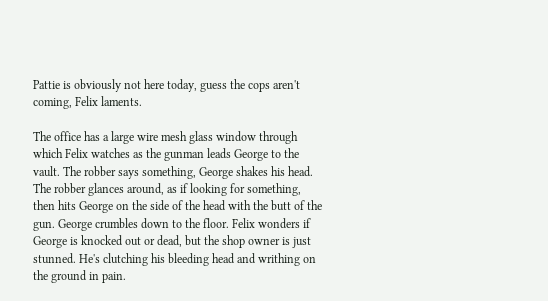Pattie is obviously not here today, guess the cops aren't coming, Felix laments.

The office has a large wire mesh glass window through which Felix watches as the gunman leads George to the vault. The robber says something, George shakes his head. The robber glances around, as if looking for something, then hits George on the side of the head with the butt of the gun. George crumbles down to the floor. Felix wonders if George is knocked out or dead, but the shop owner is just stunned. He's clutching his bleeding head and writhing on the ground in pain.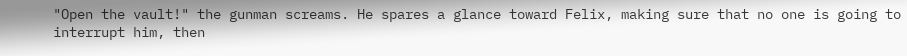"Open the vault!" the gunman screams. He spares a glance toward Felix, making sure that no one is going to interrupt him, then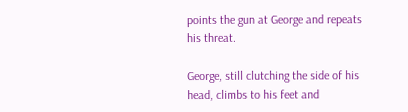points the gun at George and repeats his threat.

George, still clutching the side of his head, climbs to his feet and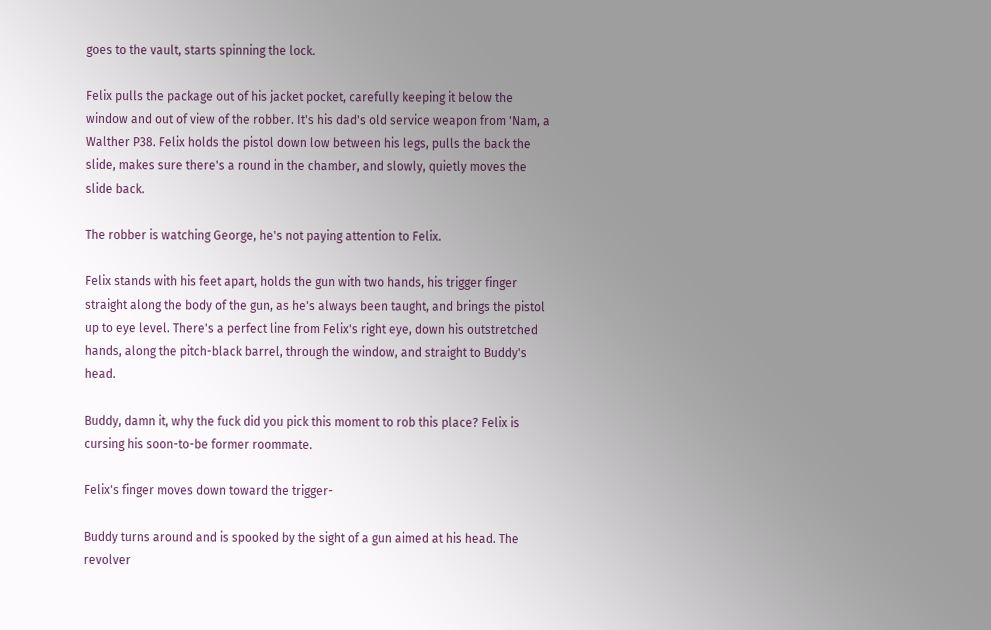goes to the vault, starts spinning the lock.

Felix pulls the package out of his jacket pocket, carefully keeping it below the window and out of view of the robber. It's his dad's old service weapon from 'Nam, a Walther P38. Felix holds the pistol down low between his legs, pulls the back the slide, makes sure there's a round in the chamber, and slowly, quietly moves the slide back.

The robber is watching George, he's not paying attention to Felix.

Felix stands with his feet apart, holds the gun with two hands, his trigger finger straight along the body of the gun, as he's always been taught, and brings the pistol up to eye level. There's a perfect line from Felix's right eye, down his outstretched hands, along the pitch-black barrel, through the window, and straight to Buddy's head.

Buddy, damn it, why the fuck did you pick this moment to rob this place? Felix is cursing his soon-to-be former roommate.

Felix's finger moves down toward the trigger-

Buddy turns around and is spooked by the sight of a gun aimed at his head. The revolver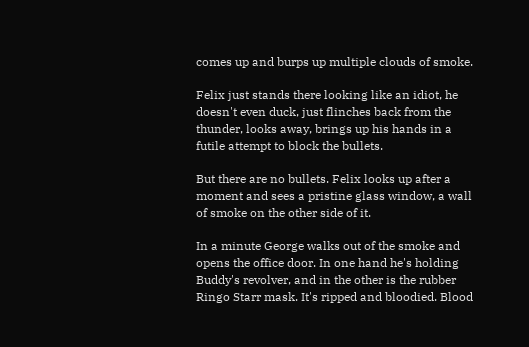comes up and burps up multiple clouds of smoke.

Felix just stands there looking like an idiot, he doesn't even duck, just flinches back from the thunder, looks away, brings up his hands in a futile attempt to block the bullets.

But there are no bullets. Felix looks up after a moment and sees a pristine glass window, a wall of smoke on the other side of it.

In a minute George walks out of the smoke and opens the office door. In one hand he's holding Buddy's revolver, and in the other is the rubber Ringo Starr mask. It's ripped and bloodied. Blood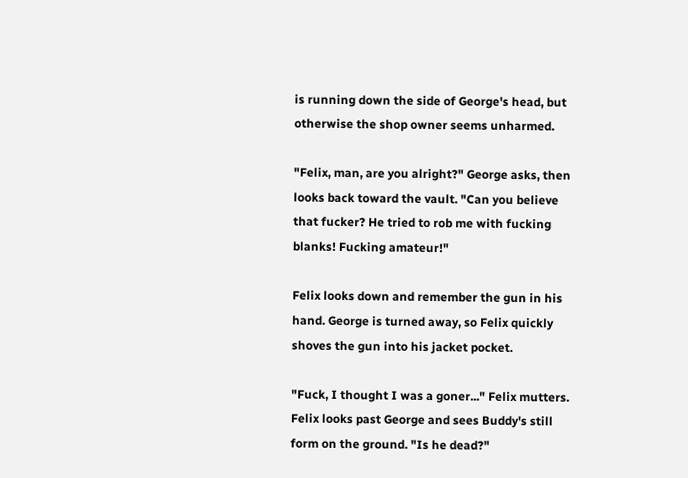is running down the side of George's head, but otherwise the shop owner seems unharmed.

"Felix, man, are you alright?" George asks, then looks back toward the vault. "Can you believe that fucker? He tried to rob me with fucking blanks! Fucking amateur!"

Felix looks down and remember the gun in his hand. George is turned away, so Felix quickly shoves the gun into his jacket pocket.

"Fuck, I thought I was a goner..." Felix mutters. Felix looks past George and sees Buddy's still form on the ground. "Is he dead?"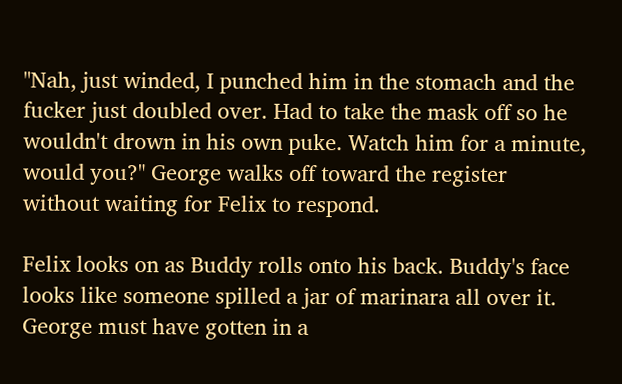"Nah, just winded, I punched him in the stomach and the fucker just doubled over. Had to take the mask off so he wouldn't drown in his own puke. Watch him for a minute, would you?" George walks off toward the register without waiting for Felix to respond.

Felix looks on as Buddy rolls onto his back. Buddy's face looks like someone spilled a jar of marinara all over it. George must have gotten in a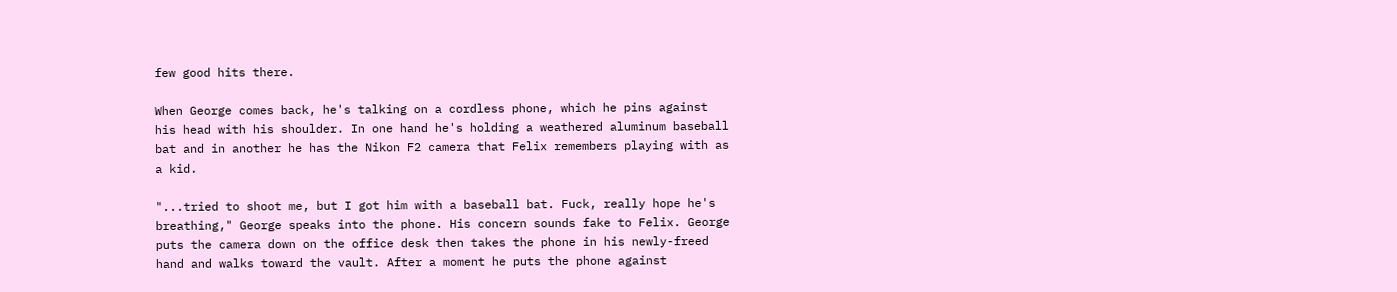few good hits there.

When George comes back, he's talking on a cordless phone, which he pins against his head with his shoulder. In one hand he's holding a weathered aluminum baseball bat and in another he has the Nikon F2 camera that Felix remembers playing with as a kid.

"...tried to shoot me, but I got him with a baseball bat. Fuck, really hope he's breathing," George speaks into the phone. His concern sounds fake to Felix. George puts the camera down on the office desk then takes the phone in his newly-freed hand and walks toward the vault. After a moment he puts the phone against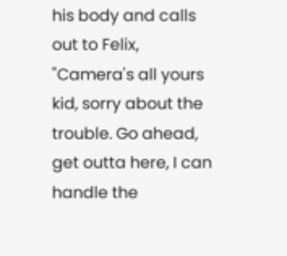his body and calls out to Felix, "Camera's all yours kid, sorry about the trouble. Go ahead, get outta here, I can handle the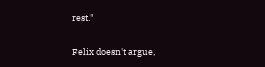rest."

Felix doesn't argue,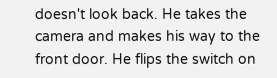doesn't look back. He takes the camera and makes his way to the front door. He flips the switch on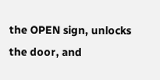the OPEN sign, unlocks the door, and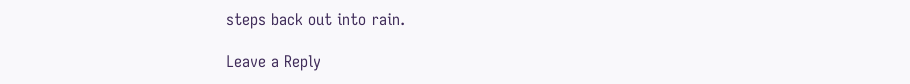steps back out into rain.

Leave a Reply